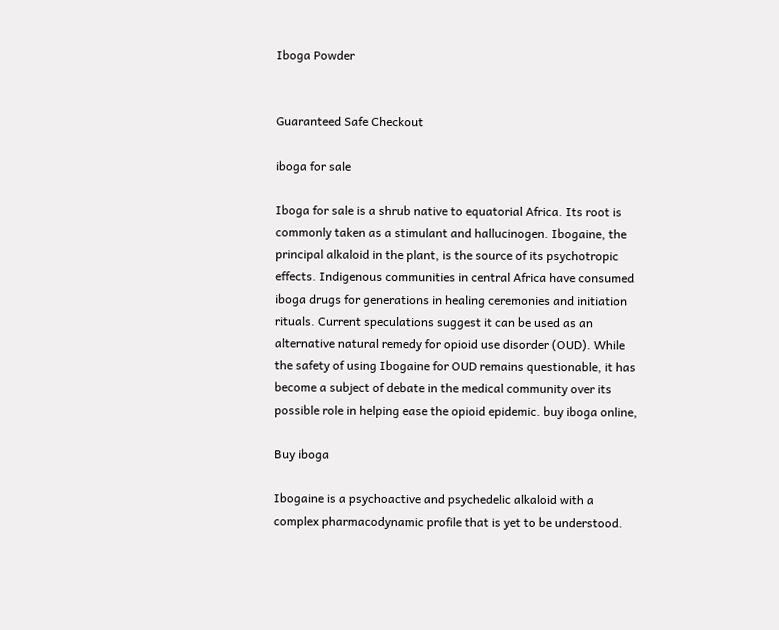Iboga Powder


Guaranteed Safe Checkout

iboga for sale

Iboga for sale is a shrub native to equatorial Africa. Its root is commonly taken as a stimulant and hallucinogen. Ibogaine, the principal alkaloid in the plant, is the source of its psychotropic effects. Indigenous communities in central Africa have consumed iboga drugs for generations in healing ceremonies and initiation rituals. Current speculations suggest it can be used as an alternative natural remedy for opioid use disorder (OUD). While the safety of using Ibogaine for OUD remains questionable, it has become a subject of debate in the medical community over its possible role in helping ease the opioid epidemic. buy iboga online,

Buy iboga

Ibogaine is a psychoactive and psychedelic alkaloid with a complex pharmacodynamic profile that is yet to be understood.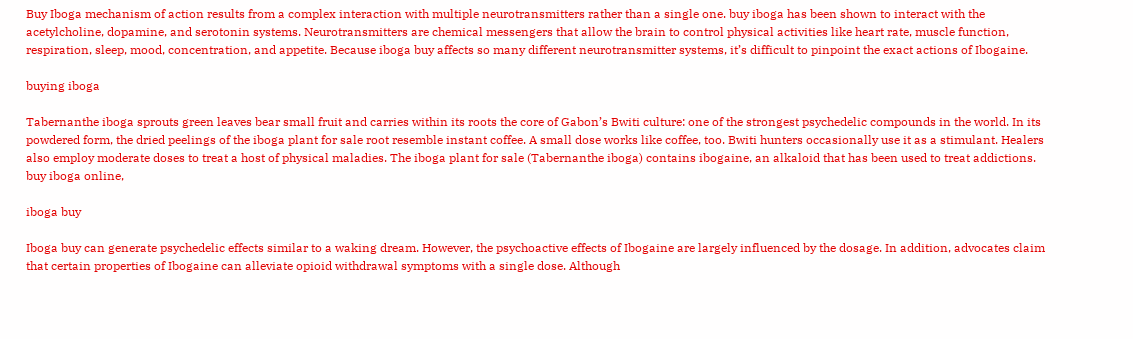Buy Iboga mechanism of action results from a complex interaction with multiple neurotransmitters rather than a single one. buy iboga has been shown to interact with the acetylcholine, dopamine, and serotonin systems. Neurotransmitters are chemical messengers that allow the brain to control physical activities like heart rate, muscle function, respiration, sleep, mood, concentration, and appetite. Because iboga buy affects so many different neurotransmitter systems, it’s difficult to pinpoint the exact actions of Ibogaine.

buying iboga

Tabernanthe iboga sprouts green leaves bear small fruit and carries within its roots the core of Gabon’s Bwiti culture: one of the strongest psychedelic compounds in the world. In its powdered form, the dried peelings of the iboga plant for sale root resemble instant coffee. A small dose works like coffee, too. Bwiti hunters occasionally use it as a stimulant. Healers also employ moderate doses to treat a host of physical maladies. The iboga plant for sale (Tabernanthe iboga) contains ibogaine, an alkaloid that has been used to treat addictions. buy iboga online,

iboga buy

Iboga buy can generate psychedelic effects similar to a waking dream. However, the psychoactive effects of Ibogaine are largely influenced by the dosage. In addition, advocates claim that certain properties of Ibogaine can alleviate opioid withdrawal symptoms with a single dose. Although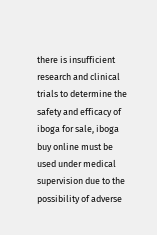there is insufficient research and clinical trials to determine the safety and efficacy of iboga for sale, iboga buy online must be used under medical supervision due to the possibility of adverse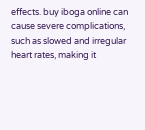effects. buy iboga online can cause severe complications, such as slowed and irregular heart rates, making it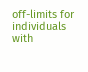off-limits for individuals with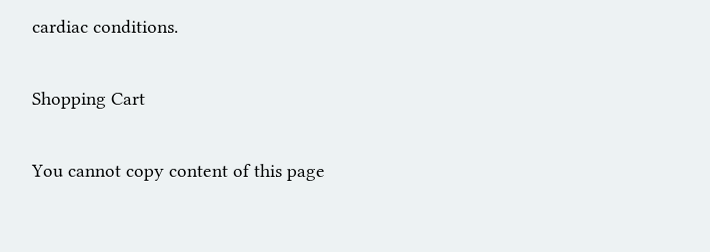cardiac conditions.

Shopping Cart

You cannot copy content of this page